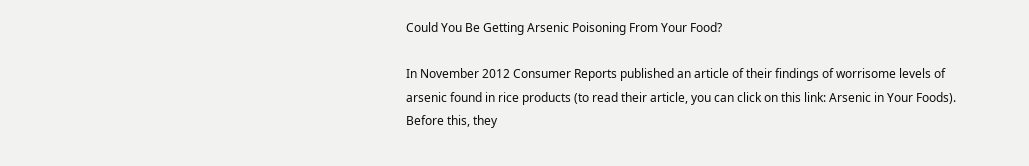Could You Be Getting Arsenic Poisoning From Your Food?

In November 2012 Consumer Reports published an article of their findings of worrisome levels of arsenic found in rice products (to read their article, you can click on this link: Arsenic in Your Foods). Before this, they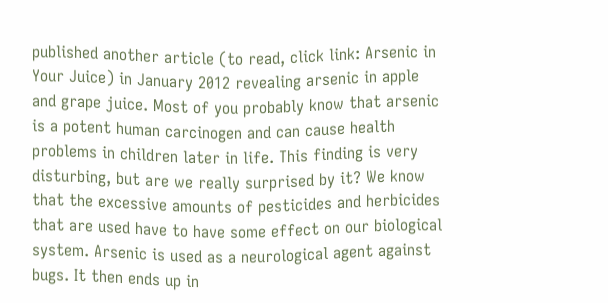published another article (to read, click link: Arsenic in Your Juice) in January 2012 revealing arsenic in apple and grape juice. Most of you probably know that arsenic is a potent human carcinogen and can cause health problems in children later in life. This finding is very disturbing, but are we really surprised by it? We know that the excessive amounts of pesticides and herbicides that are used have to have some effect on our biological system. Arsenic is used as a neurological agent against bugs. It then ends up in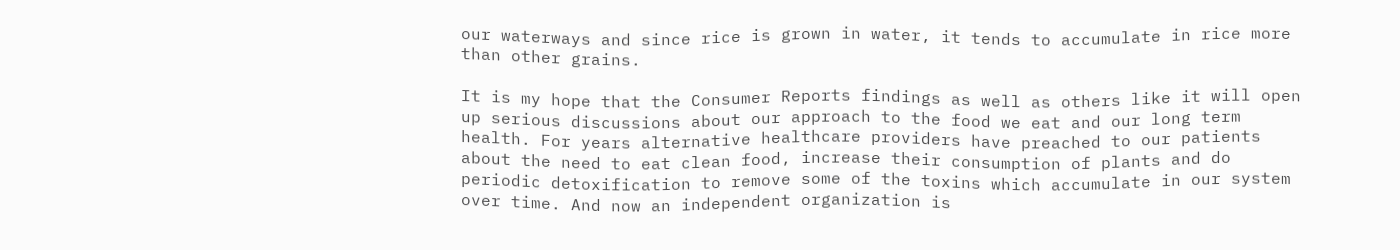our waterways and since rice is grown in water, it tends to accumulate in rice more than other grains.

It is my hope that the Consumer Reports findings as well as others like it will open up serious discussions about our approach to the food we eat and our long term health. For years alternative healthcare providers have preached to our patients about the need to eat clean food, increase their consumption of plants and do periodic detoxification to remove some of the toxins which accumulate in our system over time. And now an independent organization is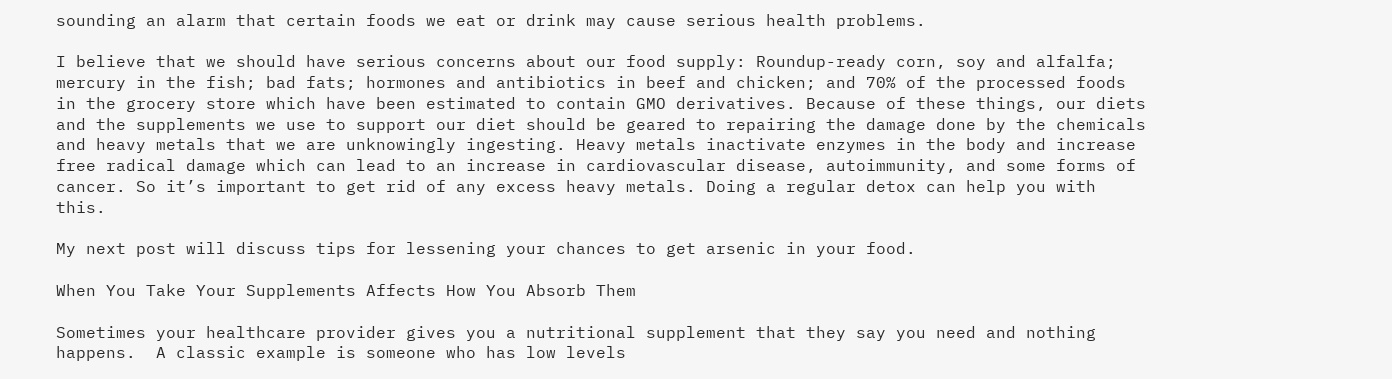sounding an alarm that certain foods we eat or drink may cause serious health problems.

I believe that we should have serious concerns about our food supply: Roundup-ready corn, soy and alfalfa; mercury in the fish; bad fats; hormones and antibiotics in beef and chicken; and 70% of the processed foods in the grocery store which have been estimated to contain GMO derivatives. Because of these things, our diets and the supplements we use to support our diet should be geared to repairing the damage done by the chemicals and heavy metals that we are unknowingly ingesting. Heavy metals inactivate enzymes in the body and increase free radical damage which can lead to an increase in cardiovascular disease, autoimmunity, and some forms of cancer. So it’s important to get rid of any excess heavy metals. Doing a regular detox can help you with this.

My next post will discuss tips for lessening your chances to get arsenic in your food.

When You Take Your Supplements Affects How You Absorb Them

Sometimes your healthcare provider gives you a nutritional supplement that they say you need and nothing happens.  A classic example is someone who has low levels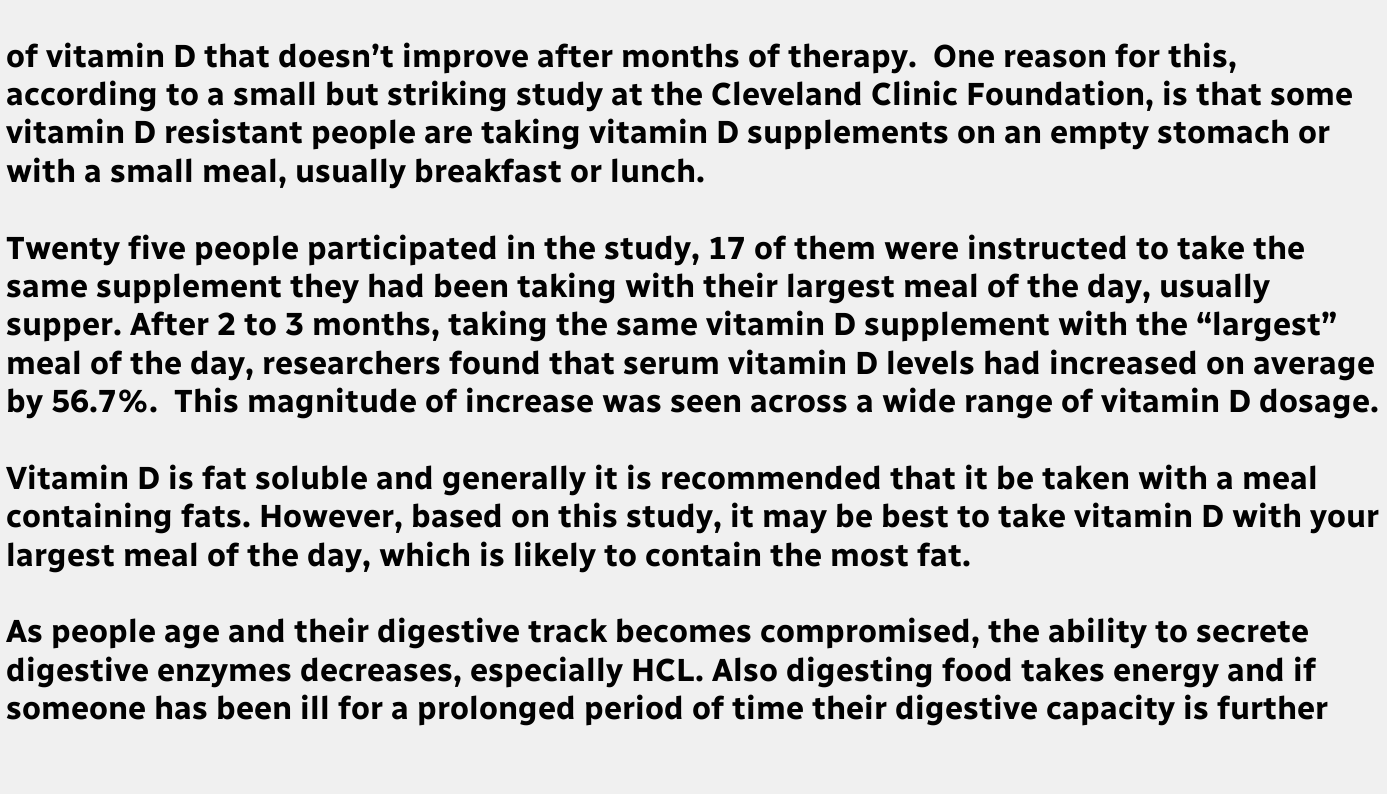of vitamin D that doesn’t improve after months of therapy.  One reason for this, according to a small but striking study at the Cleveland Clinic Foundation, is that some vitamin D resistant people are taking vitamin D supplements on an empty stomach or with a small meal, usually breakfast or lunch.

Twenty five people participated in the study, 17 of them were instructed to take the same supplement they had been taking with their largest meal of the day, usually supper. After 2 to 3 months, taking the same vitamin D supplement with the “largest” meal of the day, researchers found that serum vitamin D levels had increased on average by 56.7%.  This magnitude of increase was seen across a wide range of vitamin D dosage.

Vitamin D is fat soluble and generally it is recommended that it be taken with a meal containing fats. However, based on this study, it may be best to take vitamin D with your largest meal of the day, which is likely to contain the most fat.

As people age and their digestive track becomes compromised, the ability to secrete digestive enzymes decreases, especially HCL. Also digesting food takes energy and if someone has been ill for a prolonged period of time their digestive capacity is further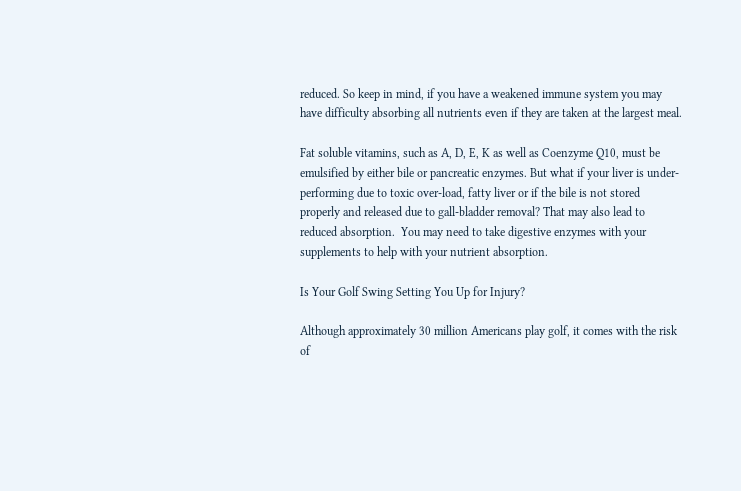reduced. So keep in mind, if you have a weakened immune system you may have difficulty absorbing all nutrients even if they are taken at the largest meal.

Fat soluble vitamins, such as A, D, E, K as well as Coenzyme Q10, must be emulsified by either bile or pancreatic enzymes. But what if your liver is under-performing due to toxic over-load, fatty liver or if the bile is not stored properly and released due to gall-bladder removal? That may also lead to reduced absorption.  You may need to take digestive enzymes with your supplements to help with your nutrient absorption.

Is Your Golf Swing Setting You Up for Injury?

Although approximately 30 million Americans play golf, it comes with the risk of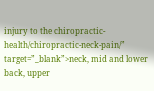injury to the chiropractic-health/chiropractic-neck-pain/” target=”_blank”>neck, mid and lower back, upper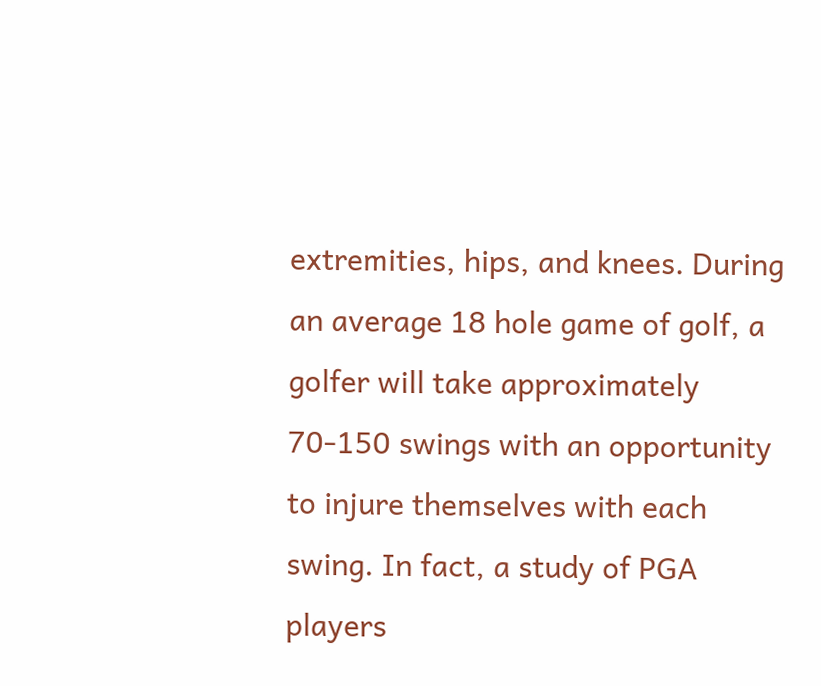extremities, hips, and knees. During an average 18 hole game of golf, a golfer will take approximately 70-150 swings with an opportunity to injure themselves with each swing. In fact, a study of PGA players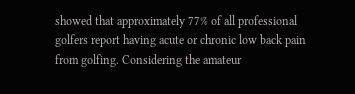showed that approximately 77% of all professional golfers report having acute or chronic low back pain from golfing. Considering the amateur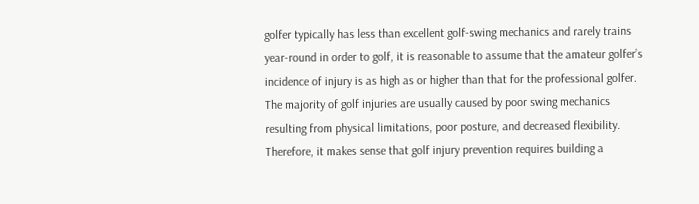golfer typically has less than excellent golf-swing mechanics and rarely trains year-round in order to golf, it is reasonable to assume that the amateur golfer’s incidence of injury is as high as or higher than that for the professional golfer. The majority of golf injuries are usually caused by poor swing mechanics resulting from physical limitations, poor posture, and decreased flexibility. Therefore, it makes sense that golf injury prevention requires building a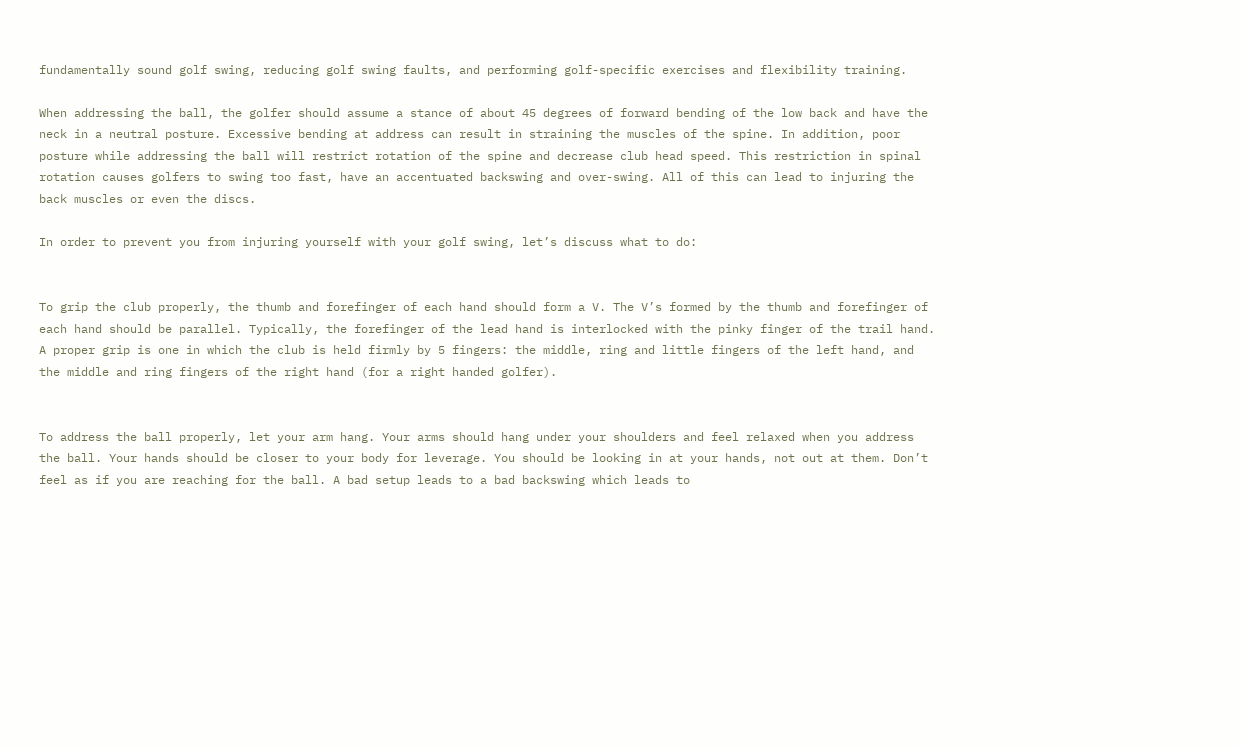fundamentally sound golf swing, reducing golf swing faults, and performing golf-specific exercises and flexibility training.

When addressing the ball, the golfer should assume a stance of about 45 degrees of forward bending of the low back and have the neck in a neutral posture. Excessive bending at address can result in straining the muscles of the spine. In addition, poor posture while addressing the ball will restrict rotation of the spine and decrease club head speed. This restriction in spinal rotation causes golfers to swing too fast, have an accentuated backswing and over-swing. All of this can lead to injuring the back muscles or even the discs.

In order to prevent you from injuring yourself with your golf swing, let’s discuss what to do:


To grip the club properly, the thumb and forefinger of each hand should form a V. The V’s formed by the thumb and forefinger of each hand should be parallel. Typically, the forefinger of the lead hand is interlocked with the pinky finger of the trail hand. A proper grip is one in which the club is held firmly by 5 fingers: the middle, ring and little fingers of the left hand, and the middle and ring fingers of the right hand (for a right handed golfer).


To address the ball properly, let your arm hang. Your arms should hang under your shoulders and feel relaxed when you address the ball. Your hands should be closer to your body for leverage. You should be looking in at your hands, not out at them. Don’t feel as if you are reaching for the ball. A bad setup leads to a bad backswing which leads to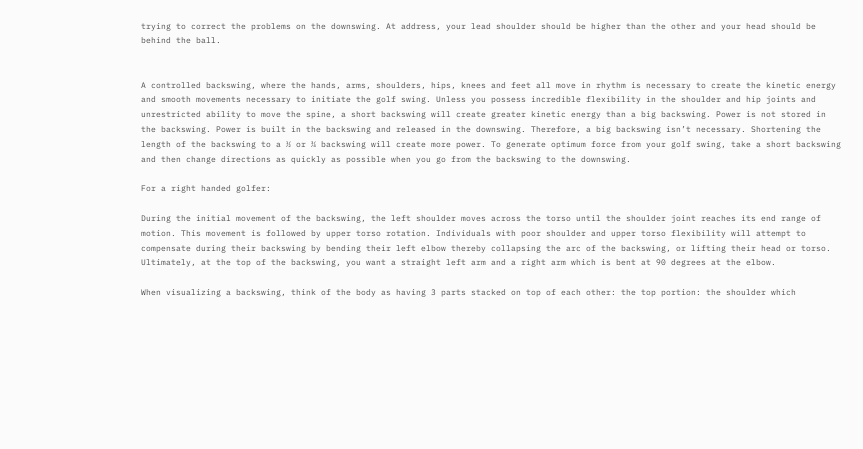trying to correct the problems on the downswing. At address, your lead shoulder should be higher than the other and your head should be behind the ball.


A controlled backswing, where the hands, arms, shoulders, hips, knees and feet all move in rhythm is necessary to create the kinetic energy and smooth movements necessary to initiate the golf swing. Unless you possess incredible flexibility in the shoulder and hip joints and unrestricted ability to move the spine, a short backswing will create greater kinetic energy than a big backswing. Power is not stored in the backswing. Power is built in the backswing and released in the downswing. Therefore, a big backswing isn’t necessary. Shortening the length of the backswing to a ½ or ¾ backswing will create more power. To generate optimum force from your golf swing, take a short backswing and then change directions as quickly as possible when you go from the backswing to the downswing.

For a right handed golfer:

During the initial movement of the backswing, the left shoulder moves across the torso until the shoulder joint reaches its end range of motion. This movement is followed by upper torso rotation. Individuals with poor shoulder and upper torso flexibility will attempt to compensate during their backswing by bending their left elbow thereby collapsing the arc of the backswing, or lifting their head or torso. Ultimately, at the top of the backswing, you want a straight left arm and a right arm which is bent at 90 degrees at the elbow.

When visualizing a backswing, think of the body as having 3 parts stacked on top of each other: the top portion: the shoulder which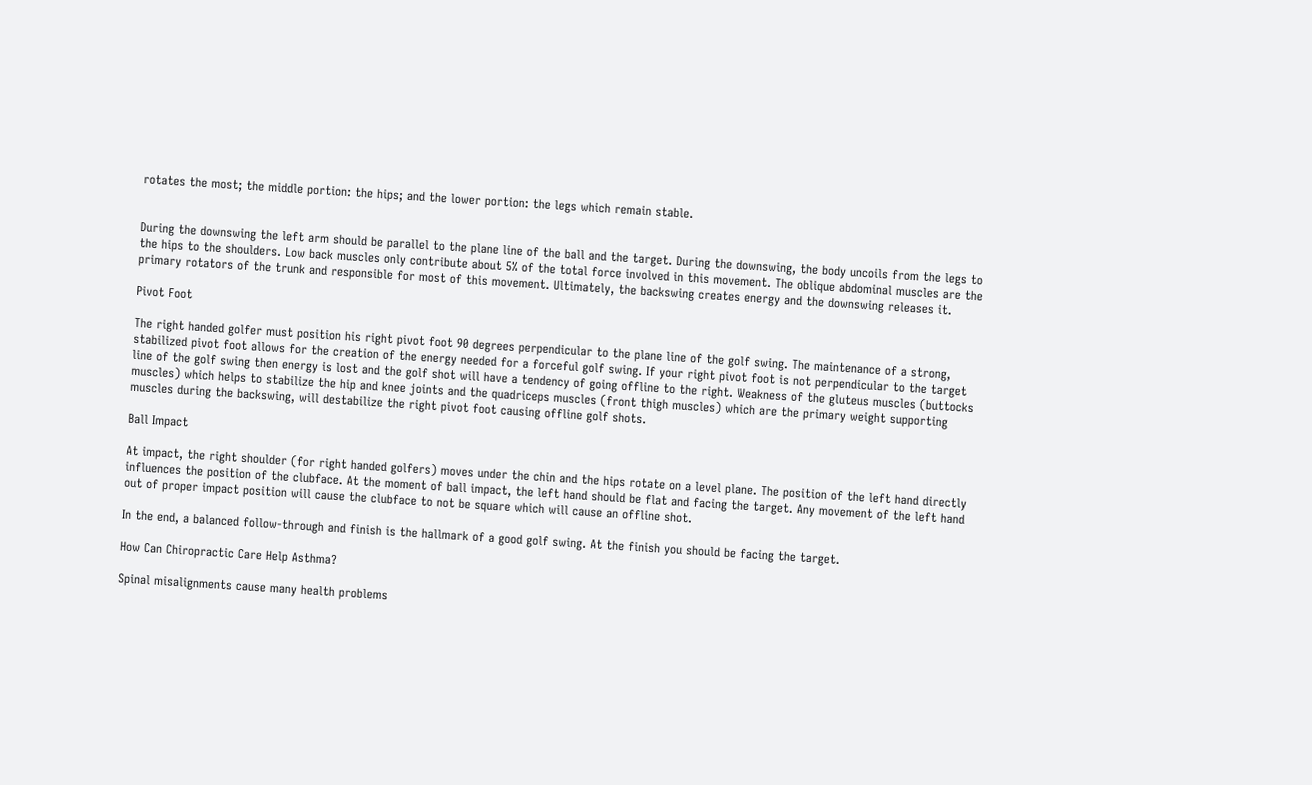rotates the most; the middle portion: the hips; and the lower portion: the legs which remain stable.


During the downswing the left arm should be parallel to the plane line of the ball and the target. During the downswing, the body uncoils from the legs to the hips to the shoulders. Low back muscles only contribute about 5% of the total force involved in this movement. The oblique abdominal muscles are the primary rotators of the trunk and responsible for most of this movement. Ultimately, the backswing creates energy and the downswing releases it.

Pivot Foot

The right handed golfer must position his right pivot foot 90 degrees perpendicular to the plane line of the golf swing. The maintenance of a strong, stabilized pivot foot allows for the creation of the energy needed for a forceful golf swing. If your right pivot foot is not perpendicular to the target line of the golf swing then energy is lost and the golf shot will have a tendency of going offline to the right. Weakness of the gluteus muscles (buttocks muscles) which helps to stabilize the hip and knee joints and the quadriceps muscles (front thigh muscles) which are the primary weight supporting muscles during the backswing, will destabilize the right pivot foot causing offline golf shots.

Ball Impact

At impact, the right shoulder (for right handed golfers) moves under the chin and the hips rotate on a level plane. The position of the left hand directly influences the position of the clubface. At the moment of ball impact, the left hand should be flat and facing the target. Any movement of the left hand out of proper impact position will cause the clubface to not be square which will cause an offline shot.

In the end, a balanced follow-through and finish is the hallmark of a good golf swing. At the finish you should be facing the target.

How Can Chiropractic Care Help Asthma?

Spinal misalignments cause many health problems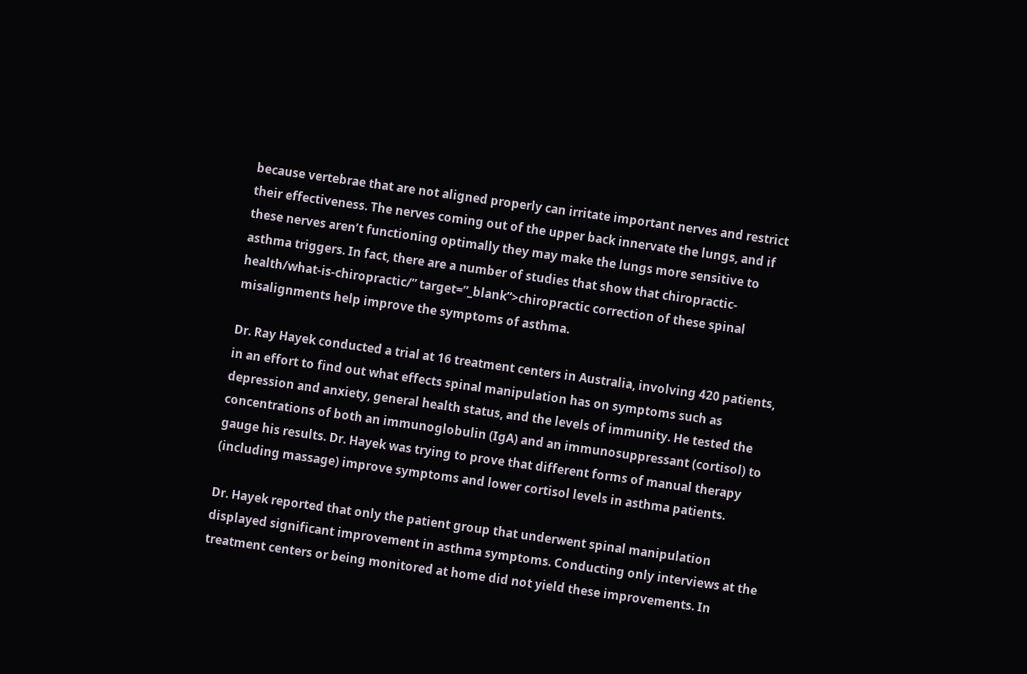because vertebrae that are not aligned properly can irritate important nerves and restrict their effectiveness. The nerves coming out of the upper back innervate the lungs, and if these nerves aren’t functioning optimally they may make the lungs more sensitive to asthma triggers. In fact, there are a number of studies that show that chiropractic-health/what-is-chiropractic/” target=”_blank”>chiropractic correction of these spinal misalignments help improve the symptoms of asthma.

Dr. Ray Hayek conducted a trial at 16 treatment centers in Australia, involving 420 patients, in an effort to find out what effects spinal manipulation has on symptoms such as depression and anxiety, general health status, and the levels of immunity. He tested the concentrations of both an immunoglobulin (IgA) and an immunosuppressant (cortisol) to gauge his results. Dr. Hayek was trying to prove that different forms of manual therapy (including massage) improve symptoms and lower cortisol levels in asthma patients.

Dr. Hayek reported that only the patient group that underwent spinal manipulation displayed significant improvement in asthma symptoms. Conducting only interviews at the treatment centers or being monitored at home did not yield these improvements. In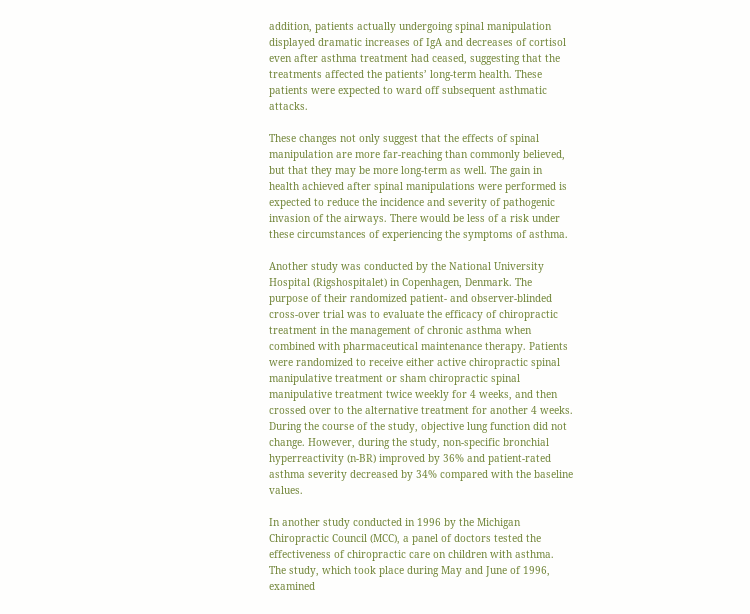addition, patients actually undergoing spinal manipulation displayed dramatic increases of IgA and decreases of cortisol even after asthma treatment had ceased, suggesting that the treatments affected the patients’ long-term health. These patients were expected to ward off subsequent asthmatic attacks.

These changes not only suggest that the effects of spinal manipulation are more far-reaching than commonly believed, but that they may be more long-term as well. The gain in health achieved after spinal manipulations were performed is expected to reduce the incidence and severity of pathogenic invasion of the airways. There would be less of a risk under these circumstances of experiencing the symptoms of asthma.

Another study was conducted by the National University Hospital (Rigshospitalet) in Copenhagen, Denmark. The purpose of their randomized patient- and observer-blinded cross-over trial was to evaluate the efficacy of chiropractic treatment in the management of chronic asthma when combined with pharmaceutical maintenance therapy. Patients were randomized to receive either active chiropractic spinal manipulative treatment or sham chiropractic spinal manipulative treatment twice weekly for 4 weeks, and then crossed over to the alternative treatment for another 4 weeks. During the course of the study, objective lung function did not change. However, during the study, non-specific bronchial hyperreactivity (n-BR) improved by 36% and patient-rated asthma severity decreased by 34% compared with the baseline values.

In another study conducted in 1996 by the Michigan Chiropractic Council (MCC), a panel of doctors tested the effectiveness of chiropractic care on children with asthma. The study, which took place during May and June of 1996, examined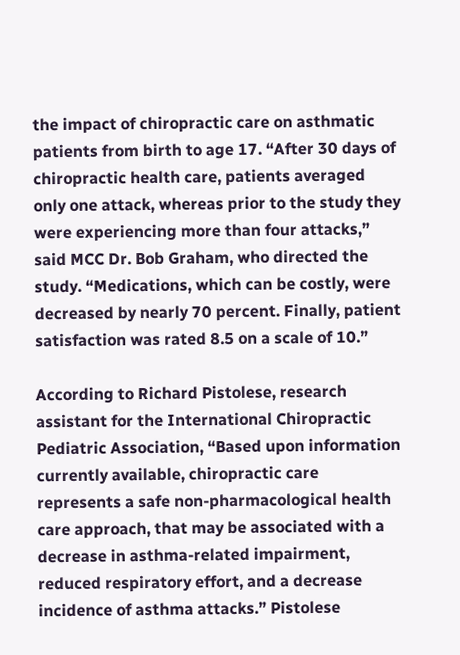the impact of chiropractic care on asthmatic patients from birth to age 17. “After 30 days of chiropractic health care, patients averaged only one attack, whereas prior to the study they were experiencing more than four attacks,” said MCC Dr. Bob Graham, who directed the study. “Medications, which can be costly, were decreased by nearly 70 percent. Finally, patient satisfaction was rated 8.5 on a scale of 10.”

According to Richard Pistolese, research assistant for the International Chiropractic Pediatric Association, “Based upon information currently available, chiropractic care represents a safe non-pharmacological health care approach, that may be associated with a decrease in asthma-related impairment, reduced respiratory effort, and a decrease incidence of asthma attacks.” Pistolese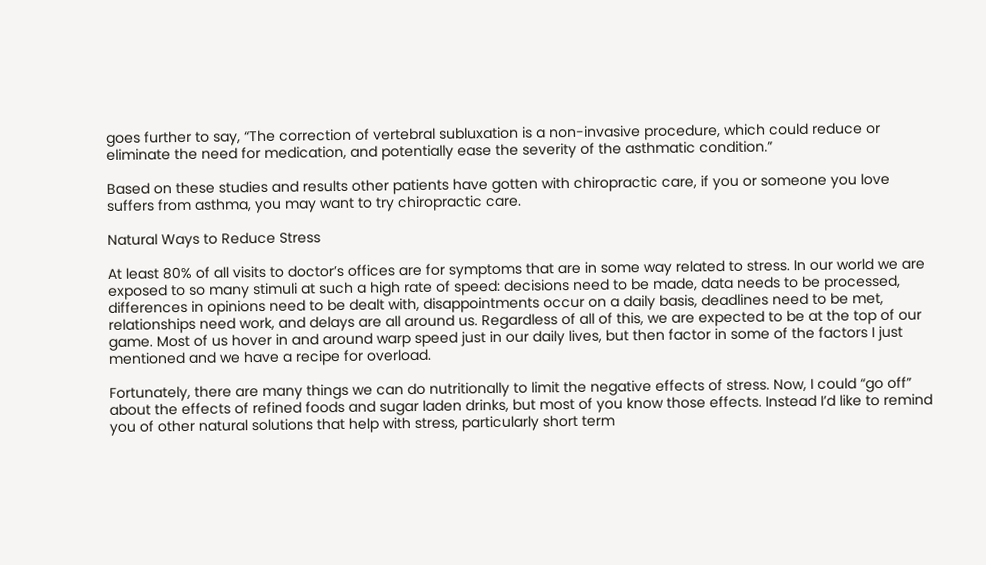goes further to say, “The correction of vertebral subluxation is a non-invasive procedure, which could reduce or eliminate the need for medication, and potentially ease the severity of the asthmatic condition.”

Based on these studies and results other patients have gotten with chiropractic care, if you or someone you love suffers from asthma, you may want to try chiropractic care.

Natural Ways to Reduce Stress

At least 80% of all visits to doctor’s offices are for symptoms that are in some way related to stress. In our world we are exposed to so many stimuli at such a high rate of speed: decisions need to be made, data needs to be processed, differences in opinions need to be dealt with, disappointments occur on a daily basis, deadlines need to be met, relationships need work, and delays are all around us. Regardless of all of this, we are expected to be at the top of our game. Most of us hover in and around warp speed just in our daily lives, but then factor in some of the factors I just mentioned and we have a recipe for overload.

Fortunately, there are many things we can do nutritionally to limit the negative effects of stress. Now, I could “go off” about the effects of refined foods and sugar laden drinks, but most of you know those effects. Instead I’d like to remind you of other natural solutions that help with stress, particularly short term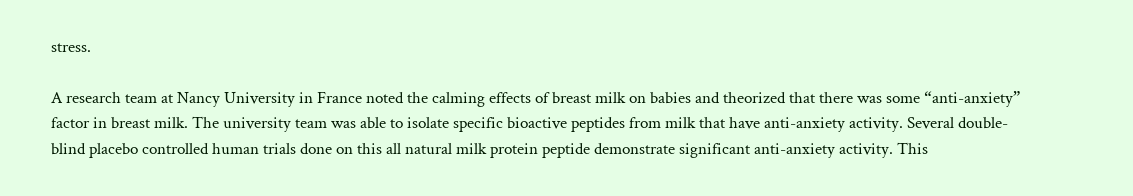stress.

A research team at Nancy University in France noted the calming effects of breast milk on babies and theorized that there was some “anti-anxiety” factor in breast milk. The university team was able to isolate specific bioactive peptides from milk that have anti-anxiety activity. Several double-blind placebo controlled human trials done on this all natural milk protein peptide demonstrate significant anti-anxiety activity. This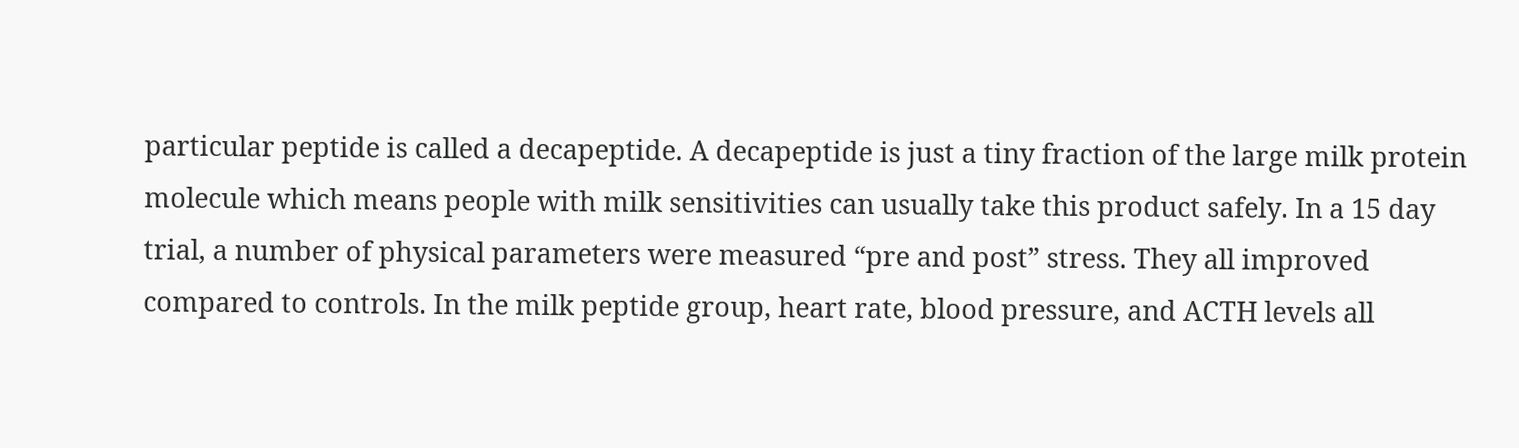particular peptide is called a decapeptide. A decapeptide is just a tiny fraction of the large milk protein molecule which means people with milk sensitivities can usually take this product safely. In a 15 day trial, a number of physical parameters were measured “pre and post” stress. They all improved compared to controls. In the milk peptide group, heart rate, blood pressure, and ACTH levels all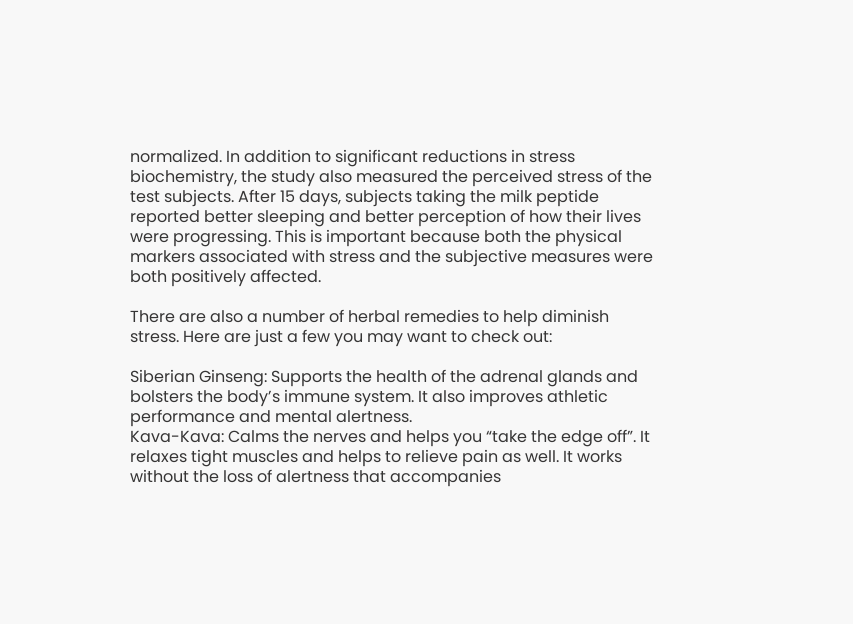normalized. In addition to significant reductions in stress biochemistry, the study also measured the perceived stress of the test subjects. After 15 days, subjects taking the milk peptide reported better sleeping and better perception of how their lives were progressing. This is important because both the physical markers associated with stress and the subjective measures were both positively affected.

There are also a number of herbal remedies to help diminish stress. Here are just a few you may want to check out:

Siberian Ginseng: Supports the health of the adrenal glands and bolsters the body’s immune system. It also improves athletic performance and mental alertness.
Kava-Kava: Calms the nerves and helps you “take the edge off”. It relaxes tight muscles and helps to relieve pain as well. It works without the loss of alertness that accompanies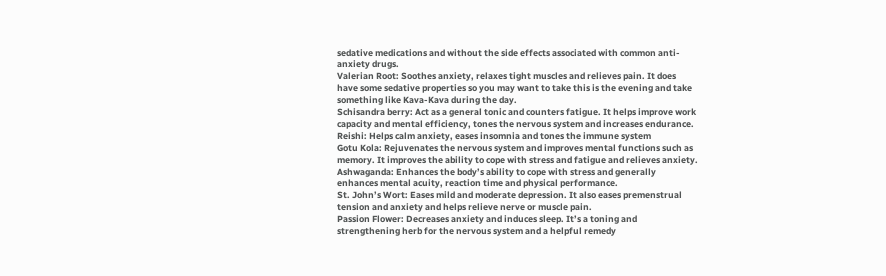sedative medications and without the side effects associated with common anti-anxiety drugs.
Valerian Root: Soothes anxiety, relaxes tight muscles and relieves pain. It does have some sedative properties so you may want to take this is the evening and take something like Kava-Kava during the day.
Schisandra berry: Act as a general tonic and counters fatigue. It helps improve work capacity and mental efficiency, tones the nervous system and increases endurance.
Reishi: Helps calm anxiety, eases insomnia and tones the immune system
Gotu Kola: Rejuvenates the nervous system and improves mental functions such as memory. It improves the ability to cope with stress and fatigue and relieves anxiety.
Ashwaganda: Enhances the body’s ability to cope with stress and generally enhances mental acuity, reaction time and physical performance.
St. John’s Wort: Eases mild and moderate depression. It also eases premenstrual tension and anxiety and helps relieve nerve or muscle pain.
Passion Flower: Decreases anxiety and induces sleep. It’s a toning and strengthening herb for the nervous system and a helpful remedy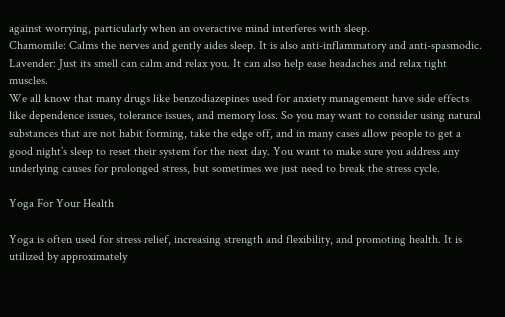against worrying, particularly when an overactive mind interferes with sleep.
Chamomile: Calms the nerves and gently aides sleep. It is also anti-inflammatory and anti-spasmodic.
Lavender: Just its smell can calm and relax you. It can also help ease headaches and relax tight muscles.
We all know that many drugs like benzodiazepines used for anxiety management have side effects like dependence issues, tolerance issues, and memory loss. So you may want to consider using natural substances that are not habit forming, take the edge off, and in many cases allow people to get a good night’s sleep to reset their system for the next day. You want to make sure you address any underlying causes for prolonged stress, but sometimes we just need to break the stress cycle.

Yoga For Your Health

Yoga is often used for stress relief, increasing strength and flexibility, and promoting health. It is utilized by approximately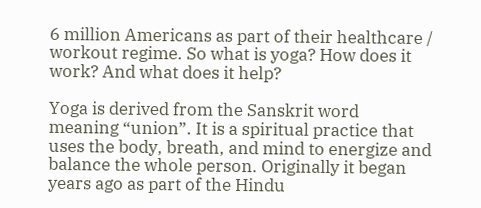6 million Americans as part of their healthcare / workout regime. So what is yoga? How does it work? And what does it help?

Yoga is derived from the Sanskrit word meaning “union”. It is a spiritual practice that uses the body, breath, and mind to energize and balance the whole person. Originally it began years ago as part of the Hindu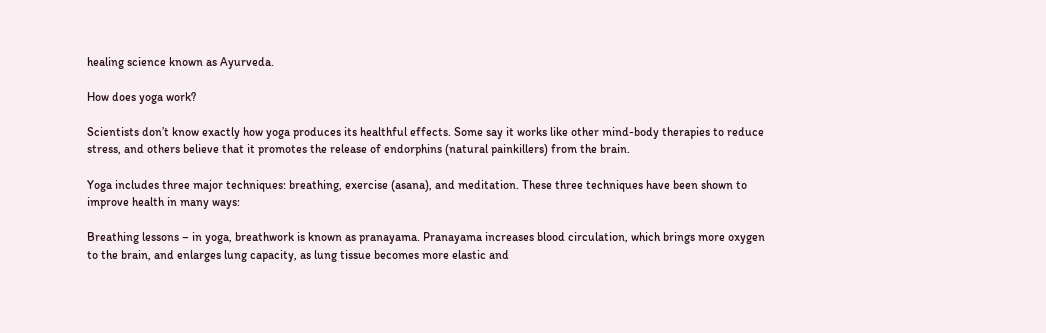healing science known as Ayurveda.

How does yoga work?

Scientists don’t know exactly how yoga produces its healthful effects. Some say it works like other mind-body therapies to reduce stress, and others believe that it promotes the release of endorphins (natural painkillers) from the brain.

Yoga includes three major techniques: breathing, exercise (asana), and meditation. These three techniques have been shown to improve health in many ways:

Breathing lessons – in yoga, breathwork is known as pranayama. Pranayama increases blood circulation, which brings more oxygen to the brain, and enlarges lung capacity, as lung tissue becomes more elastic and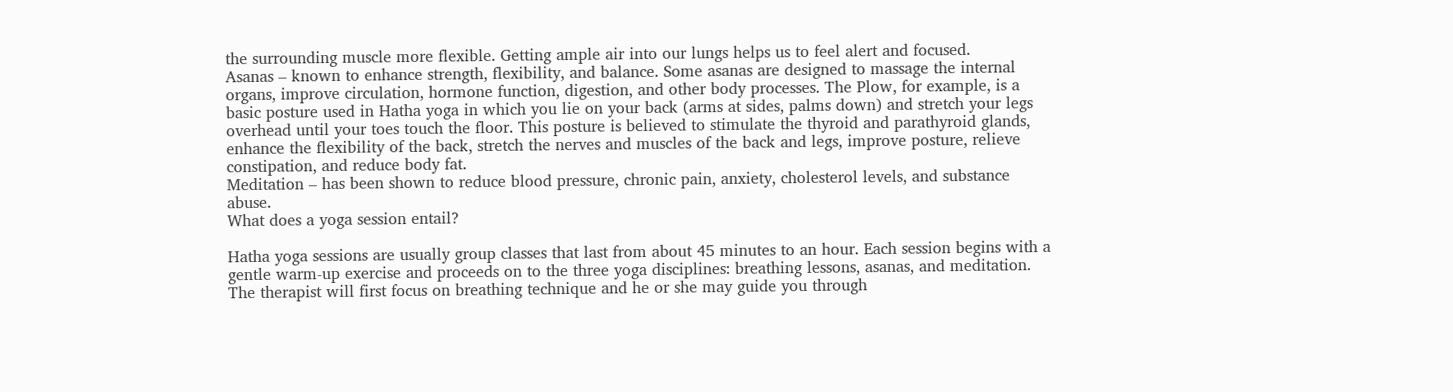the surrounding muscle more flexible. Getting ample air into our lungs helps us to feel alert and focused.
Asanas – known to enhance strength, flexibility, and balance. Some asanas are designed to massage the internal organs, improve circulation, hormone function, digestion, and other body processes. The Plow, for example, is a basic posture used in Hatha yoga in which you lie on your back (arms at sides, palms down) and stretch your legs overhead until your toes touch the floor. This posture is believed to stimulate the thyroid and parathyroid glands, enhance the flexibility of the back, stretch the nerves and muscles of the back and legs, improve posture, relieve constipation, and reduce body fat.
Meditation – has been shown to reduce blood pressure, chronic pain, anxiety, cholesterol levels, and substance abuse.
What does a yoga session entail?

Hatha yoga sessions are usually group classes that last from about 45 minutes to an hour. Each session begins with a gentle warm-up exercise and proceeds on to the three yoga disciplines: breathing lessons, asanas, and meditation. The therapist will first focus on breathing technique and he or she may guide you through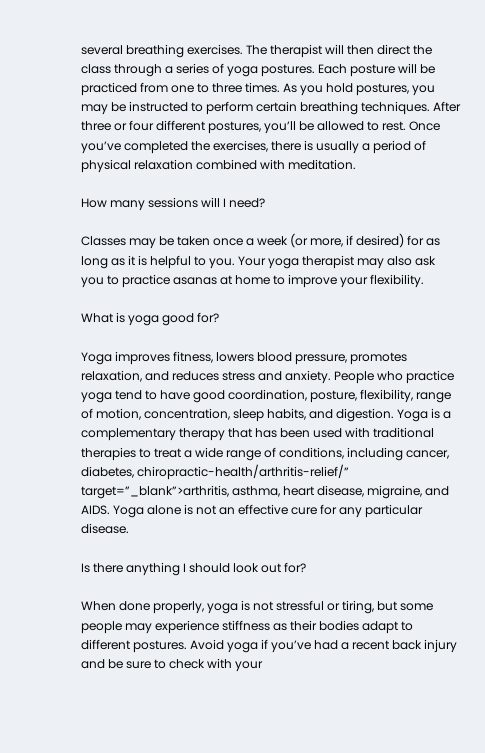several breathing exercises. The therapist will then direct the class through a series of yoga postures. Each posture will be practiced from one to three times. As you hold postures, you may be instructed to perform certain breathing techniques. After three or four different postures, you’ll be allowed to rest. Once you’ve completed the exercises, there is usually a period of physical relaxation combined with meditation.

How many sessions will I need?

Classes may be taken once a week (or more, if desired) for as long as it is helpful to you. Your yoga therapist may also ask you to practice asanas at home to improve your flexibility.

What is yoga good for?

Yoga improves fitness, lowers blood pressure, promotes relaxation, and reduces stress and anxiety. People who practice yoga tend to have good coordination, posture, flexibility, range of motion, concentration, sleep habits, and digestion. Yoga is a complementary therapy that has been used with traditional therapies to treat a wide range of conditions, including cancer, diabetes, chiropractic-health/arthritis-relief/” target=”_blank”>arthritis, asthma, heart disease, migraine, and AIDS. Yoga alone is not an effective cure for any particular disease.

Is there anything I should look out for?

When done properly, yoga is not stressful or tiring, but some people may experience stiffness as their bodies adapt to different postures. Avoid yoga if you’ve had a recent back injury and be sure to check with your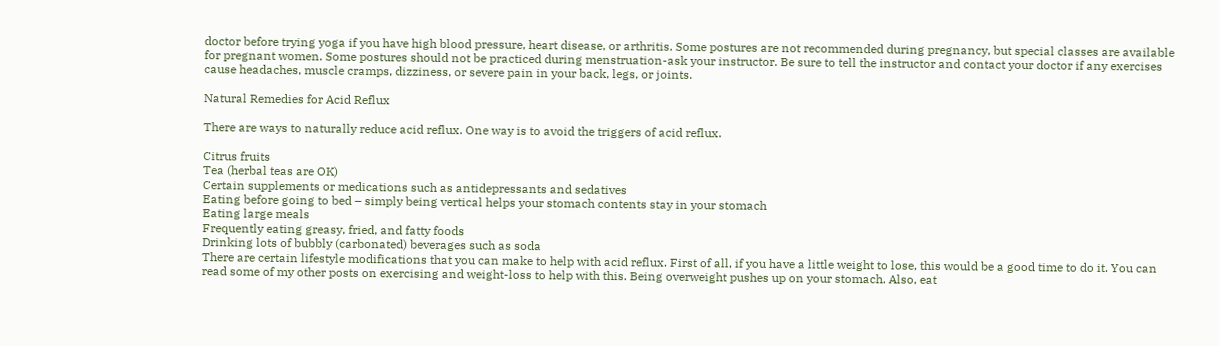doctor before trying yoga if you have high blood pressure, heart disease, or arthritis. Some postures are not recommended during pregnancy, but special classes are available for pregnant women. Some postures should not be practiced during menstruation-ask your instructor. Be sure to tell the instructor and contact your doctor if any exercises cause headaches, muscle cramps, dizziness, or severe pain in your back, legs, or joints.

Natural Remedies for Acid Reflux

There are ways to naturally reduce acid reflux. One way is to avoid the triggers of acid reflux.

Citrus fruits
Tea (herbal teas are OK)
Certain supplements or medications such as antidepressants and sedatives
Eating before going to bed – simply being vertical helps your stomach contents stay in your stomach
Eating large meals
Frequently eating greasy, fried, and fatty foods
Drinking lots of bubbly (carbonated) beverages such as soda
There are certain lifestyle modifications that you can make to help with acid reflux. First of all, if you have a little weight to lose, this would be a good time to do it. You can read some of my other posts on exercising and weight-loss to help with this. Being overweight pushes up on your stomach. Also, eat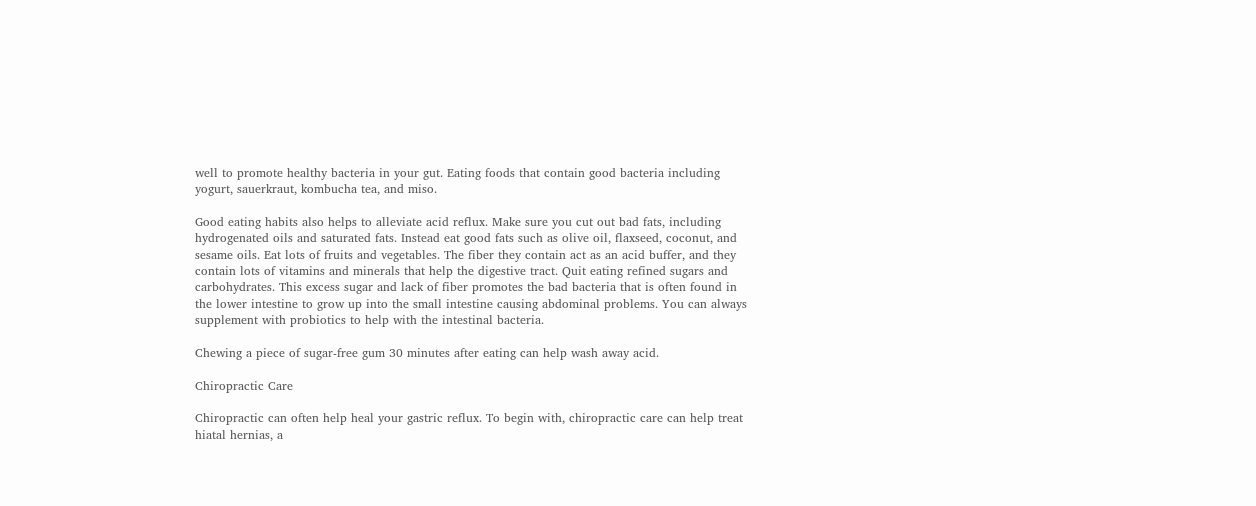well to promote healthy bacteria in your gut. Eating foods that contain good bacteria including yogurt, sauerkraut, kombucha tea, and miso.

Good eating habits also helps to alleviate acid reflux. Make sure you cut out bad fats, including hydrogenated oils and saturated fats. Instead eat good fats such as olive oil, flaxseed, coconut, and sesame oils. Eat lots of fruits and vegetables. The fiber they contain act as an acid buffer, and they contain lots of vitamins and minerals that help the digestive tract. Quit eating refined sugars and carbohydrates. This excess sugar and lack of fiber promotes the bad bacteria that is often found in the lower intestine to grow up into the small intestine causing abdominal problems. You can always supplement with probiotics to help with the intestinal bacteria.

Chewing a piece of sugar-free gum 30 minutes after eating can help wash away acid.

Chiropractic Care

Chiropractic can often help heal your gastric reflux. To begin with, chiropractic care can help treat hiatal hernias, a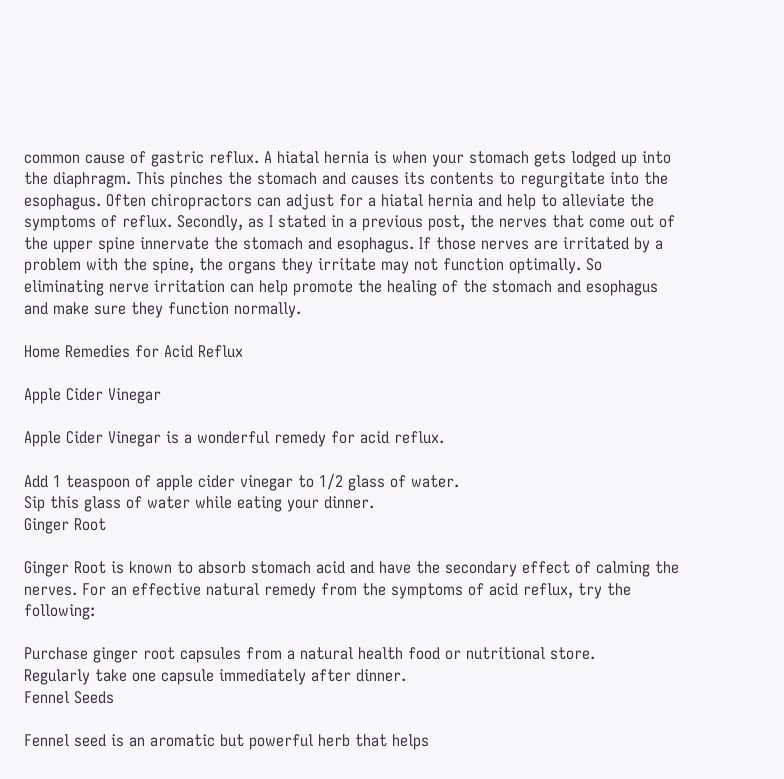common cause of gastric reflux. A hiatal hernia is when your stomach gets lodged up into the diaphragm. This pinches the stomach and causes its contents to regurgitate into the esophagus. Often chiropractors can adjust for a hiatal hernia and help to alleviate the symptoms of reflux. Secondly, as I stated in a previous post, the nerves that come out of the upper spine innervate the stomach and esophagus. If those nerves are irritated by a problem with the spine, the organs they irritate may not function optimally. So eliminating nerve irritation can help promote the healing of the stomach and esophagus and make sure they function normally.

Home Remedies for Acid Reflux

Apple Cider Vinegar

Apple Cider Vinegar is a wonderful remedy for acid reflux.

Add 1 teaspoon of apple cider vinegar to 1/2 glass of water.
Sip this glass of water while eating your dinner.
Ginger Root

Ginger Root is known to absorb stomach acid and have the secondary effect of calming the nerves. For an effective natural remedy from the symptoms of acid reflux, try the following:

Purchase ginger root capsules from a natural health food or nutritional store.
Regularly take one capsule immediately after dinner.
Fennel Seeds

Fennel seed is an aromatic but powerful herb that helps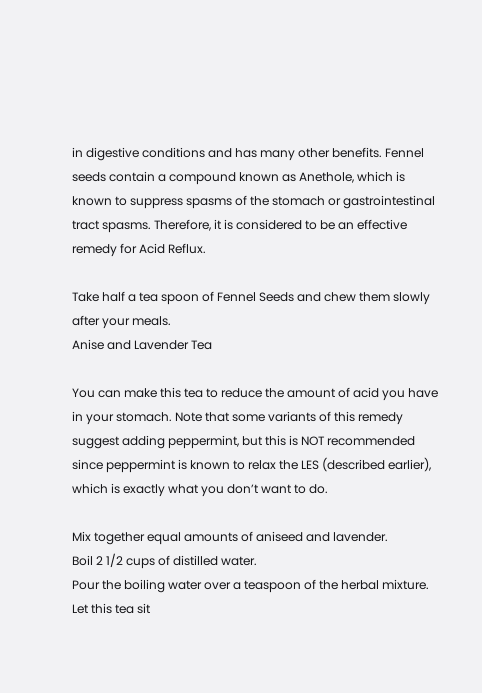in digestive conditions and has many other benefits. Fennel seeds contain a compound known as Anethole, which is known to suppress spasms of the stomach or gastrointestinal tract spasms. Therefore, it is considered to be an effective remedy for Acid Reflux.

Take half a tea spoon of Fennel Seeds and chew them slowly after your meals.
Anise and Lavender Tea

You can make this tea to reduce the amount of acid you have in your stomach. Note that some variants of this remedy suggest adding peppermint, but this is NOT recommended since peppermint is known to relax the LES (described earlier), which is exactly what you don’t want to do.

Mix together equal amounts of aniseed and lavender.
Boil 2 1/2 cups of distilled water.
Pour the boiling water over a teaspoon of the herbal mixture.
Let this tea sit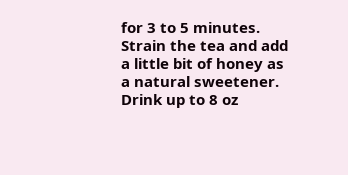for 3 to 5 minutes.
Strain the tea and add a little bit of honey as a natural sweetener.
Drink up to 8 oz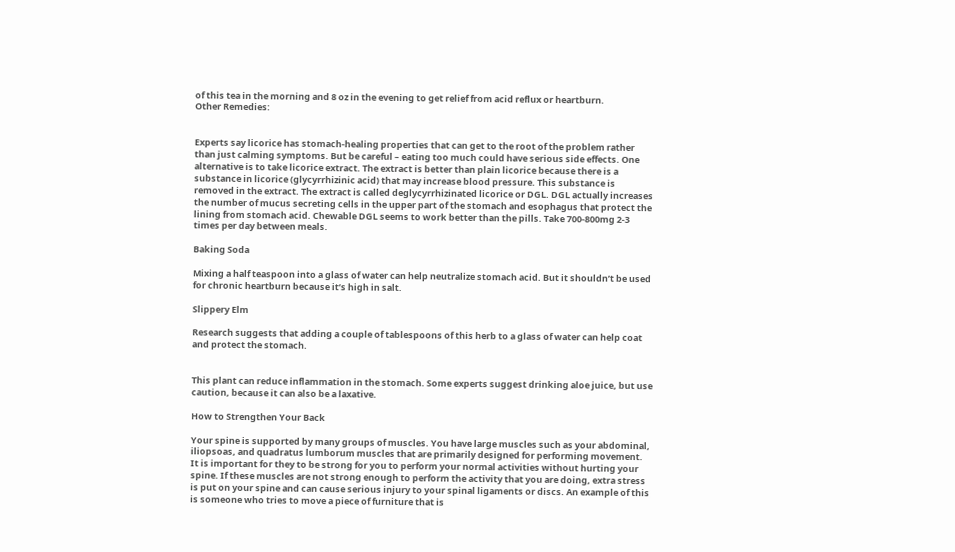of this tea in the morning and 8 oz in the evening to get relief from acid reflux or heartburn.
Other Remedies:


Experts say licorice has stomach-healing properties that can get to the root of the problem rather than just calming symptoms. But be careful – eating too much could have serious side effects. One alternative is to take licorice extract. The extract is better than plain licorice because there is a substance in licorice (glycyrrhizinic acid) that may increase blood pressure. This substance is removed in the extract. The extract is called deglycyrrhizinated licorice or DGL. DGL actually increases the number of mucus secreting cells in the upper part of the stomach and esophagus that protect the lining from stomach acid. Chewable DGL seems to work better than the pills. Take 700-800mg 2-3 times per day between meals.

Baking Soda

Mixing a half teaspoon into a glass of water can help neutralize stomach acid. But it shouldn’t be used for chronic heartburn because it’s high in salt.

Slippery Elm

Research suggests that adding a couple of tablespoons of this herb to a glass of water can help coat and protect the stomach.


This plant can reduce inflammation in the stomach. Some experts suggest drinking aloe juice, but use caution, because it can also be a laxative.

How to Strengthen Your Back

Your spine is supported by many groups of muscles. You have large muscles such as your abdominal, iliopsoas, and quadratus lumborum muscles that are primarily designed for performing movement. It is important for they to be strong for you to perform your normal activities without hurting your spine. If these muscles are not strong enough to perform the activity that you are doing, extra stress is put on your spine and can cause serious injury to your spinal ligaments or discs. An example of this is someone who tries to move a piece of furniture that is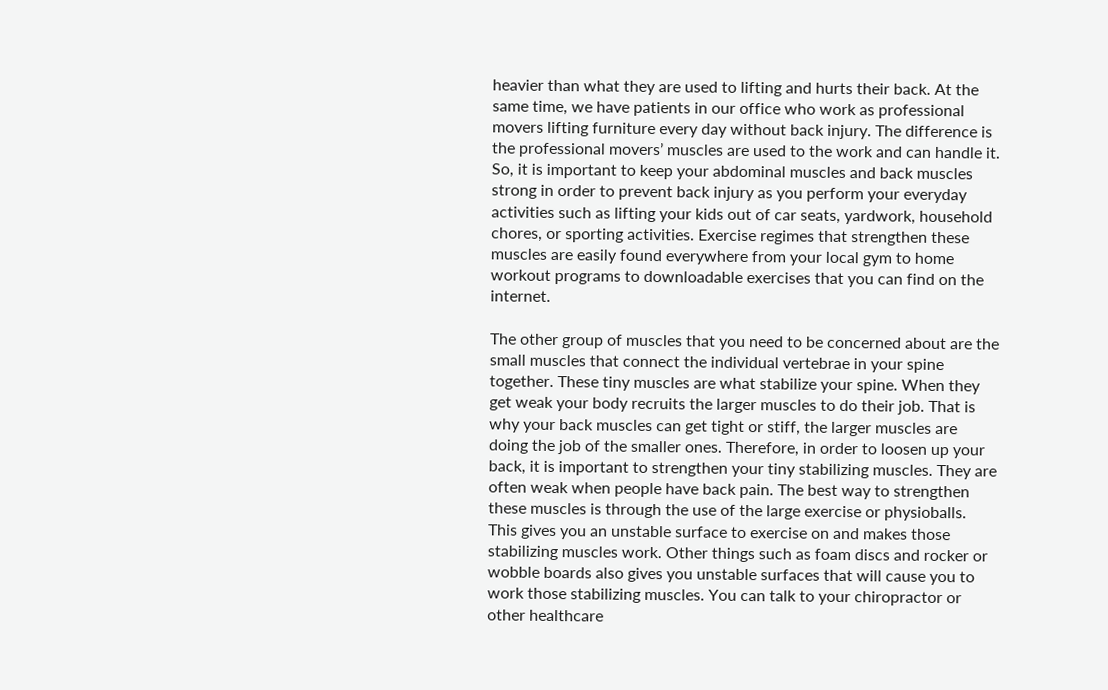heavier than what they are used to lifting and hurts their back. At the same time, we have patients in our office who work as professional movers lifting furniture every day without back injury. The difference is the professional movers’ muscles are used to the work and can handle it. So, it is important to keep your abdominal muscles and back muscles strong in order to prevent back injury as you perform your everyday activities such as lifting your kids out of car seats, yardwork, household chores, or sporting activities. Exercise regimes that strengthen these muscles are easily found everywhere from your local gym to home workout programs to downloadable exercises that you can find on the internet.

The other group of muscles that you need to be concerned about are the small muscles that connect the individual vertebrae in your spine together. These tiny muscles are what stabilize your spine. When they get weak your body recruits the larger muscles to do their job. That is why your back muscles can get tight or stiff, the larger muscles are doing the job of the smaller ones. Therefore, in order to loosen up your back, it is important to strengthen your tiny stabilizing muscles. They are often weak when people have back pain. The best way to strengthen these muscles is through the use of the large exercise or physioballs. This gives you an unstable surface to exercise on and makes those stabilizing muscles work. Other things such as foam discs and rocker or wobble boards also gives you unstable surfaces that will cause you to work those stabilizing muscles. You can talk to your chiropractor or other healthcare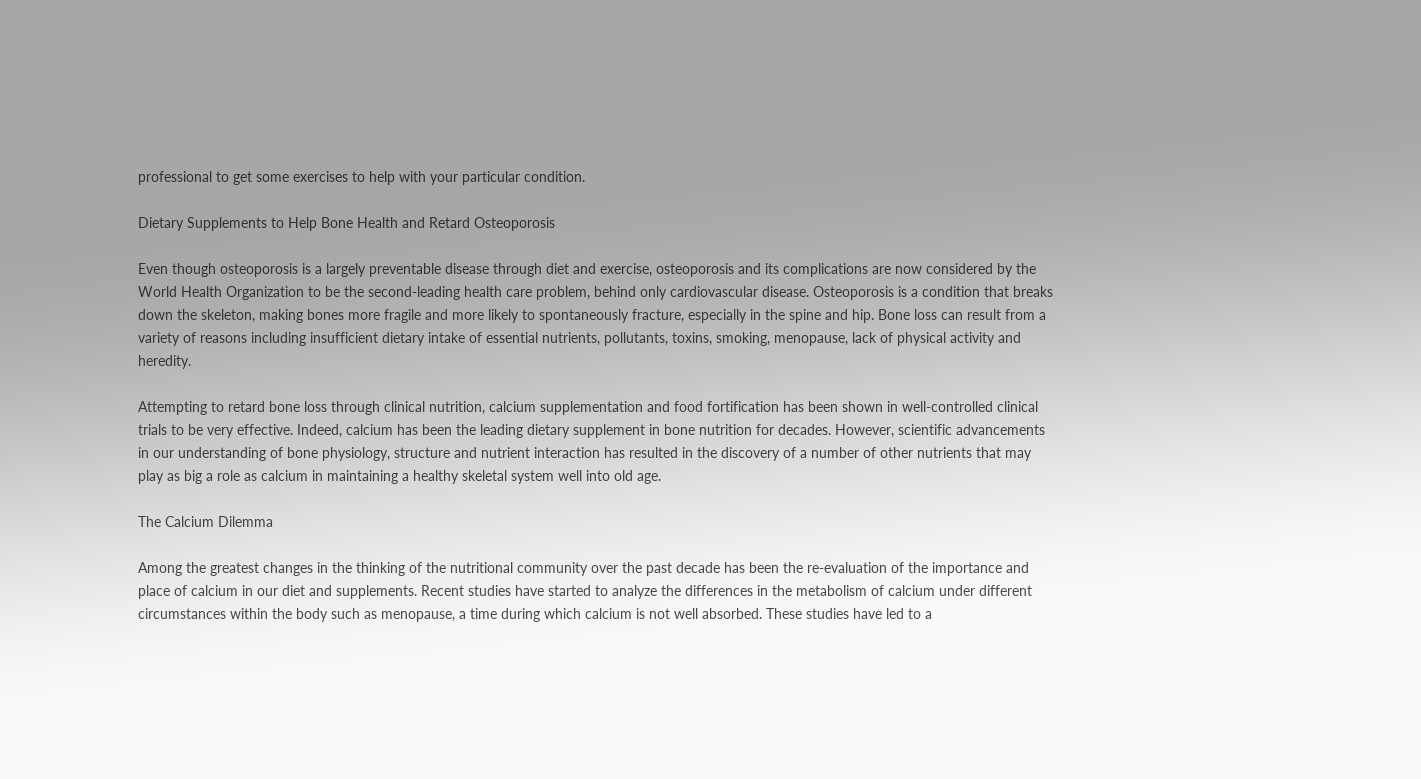professional to get some exercises to help with your particular condition.

Dietary Supplements to Help Bone Health and Retard Osteoporosis

Even though osteoporosis is a largely preventable disease through diet and exercise, osteoporosis and its complications are now considered by the World Health Organization to be the second-leading health care problem, behind only cardiovascular disease. Osteoporosis is a condition that breaks down the skeleton, making bones more fragile and more likely to spontaneously fracture, especially in the spine and hip. Bone loss can result from a variety of reasons including insufficient dietary intake of essential nutrients, pollutants, toxins, smoking, menopause, lack of physical activity and heredity.

Attempting to retard bone loss through clinical nutrition, calcium supplementation and food fortification has been shown in well-controlled clinical trials to be very effective. Indeed, calcium has been the leading dietary supplement in bone nutrition for decades. However, scientific advancements in our understanding of bone physiology, structure and nutrient interaction has resulted in the discovery of a number of other nutrients that may play as big a role as calcium in maintaining a healthy skeletal system well into old age.

The Calcium Dilemma

Among the greatest changes in the thinking of the nutritional community over the past decade has been the re-evaluation of the importance and place of calcium in our diet and supplements. Recent studies have started to analyze the differences in the metabolism of calcium under different circumstances within the body such as menopause, a time during which calcium is not well absorbed. These studies have led to a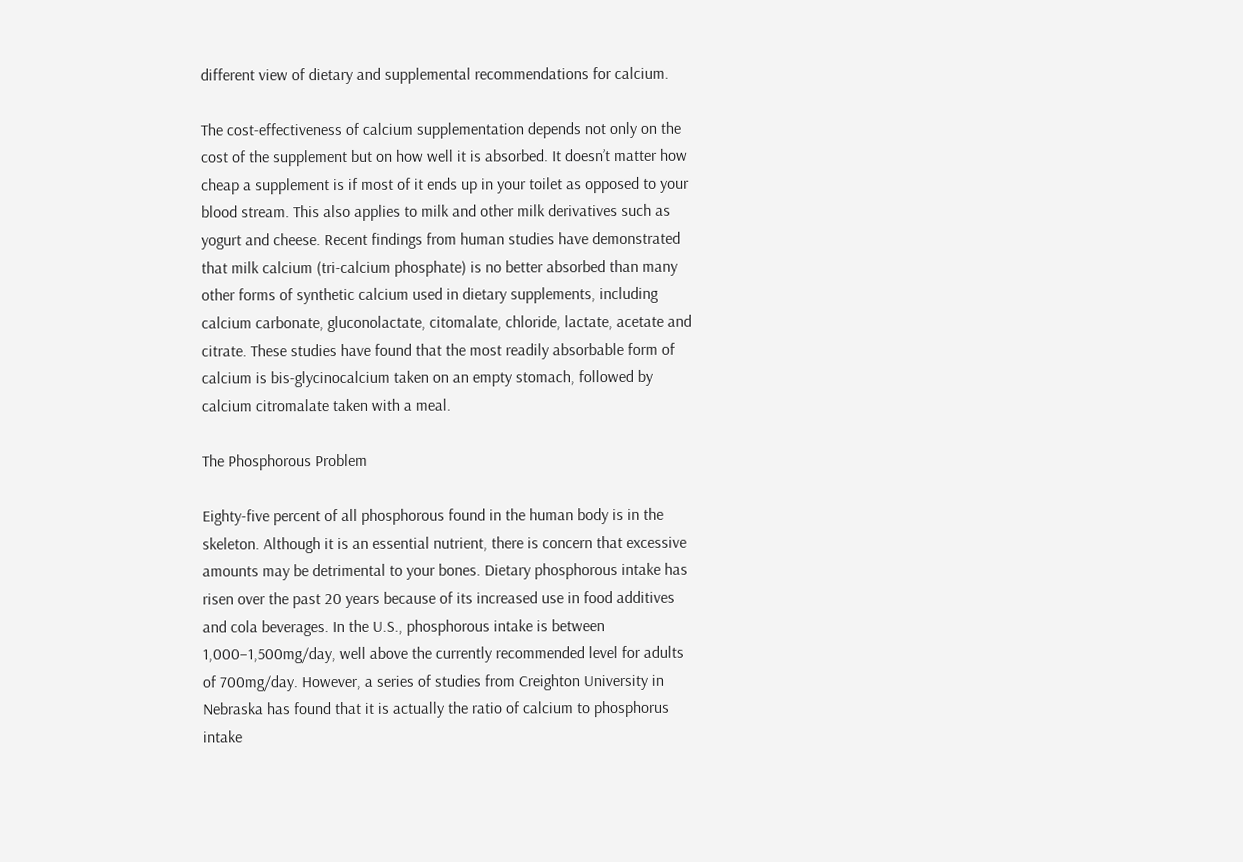different view of dietary and supplemental recommendations for calcium.

The cost-effectiveness of calcium supplementation depends not only on the cost of the supplement but on how well it is absorbed. It doesn’t matter how cheap a supplement is if most of it ends up in your toilet as opposed to your blood stream. This also applies to milk and other milk derivatives such as yogurt and cheese. Recent findings from human studies have demonstrated that milk calcium (tri-calcium phosphate) is no better absorbed than many other forms of synthetic calcium used in dietary supplements, including calcium carbonate, gluconolactate, citomalate, chloride, lactate, acetate and citrate. These studies have found that the most readily absorbable form of calcium is bis-glycinocalcium taken on an empty stomach, followed by calcium citromalate taken with a meal.

The Phosphorous Problem

Eighty-five percent of all phosphorous found in the human body is in the skeleton. Although it is an essential nutrient, there is concern that excessive amounts may be detrimental to your bones. Dietary phosphorous intake has risen over the past 20 years because of its increased use in food additives and cola beverages. In the U.S., phosphorous intake is between 1,000–1,500mg/day, well above the currently recommended level for adults of 700mg/day. However, a series of studies from Creighton University in Nebraska has found that it is actually the ratio of calcium to phosphorus intake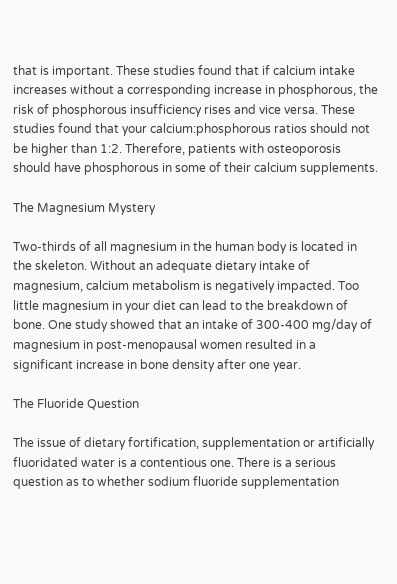that is important. These studies found that if calcium intake increases without a corresponding increase in phosphorous, the risk of phosphorous insufficiency rises and vice versa. These studies found that your calcium:phosphorous ratios should not be higher than 1:2. Therefore, patients with osteoporosis should have phosphorous in some of their calcium supplements.

The Magnesium Mystery

Two-thirds of all magnesium in the human body is located in the skeleton. Without an adequate dietary intake of magnesium, calcium metabolism is negatively impacted. Too little magnesium in your diet can lead to the breakdown of bone. One study showed that an intake of 300-400 mg/day of magnesium in post-menopausal women resulted in a significant increase in bone density after one year.

The Fluoride Question

The issue of dietary fortification, supplementation or artificially fluoridated water is a contentious one. There is a serious question as to whether sodium fluoride supplementation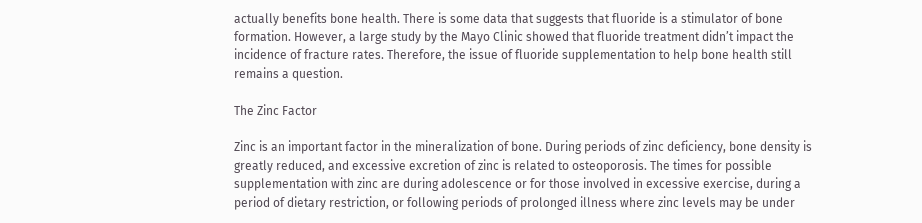actually benefits bone health. There is some data that suggests that fluoride is a stimulator of bone formation. However, a large study by the Mayo Clinic showed that fluoride treatment didn’t impact the incidence of fracture rates. Therefore, the issue of fluoride supplementation to help bone health still remains a question.

The Zinc Factor

Zinc is an important factor in the mineralization of bone. During periods of zinc deficiency, bone density is greatly reduced, and excessive excretion of zinc is related to osteoporosis. The times for possible supplementation with zinc are during adolescence or for those involved in excessive exercise, during a period of dietary restriction, or following periods of prolonged illness where zinc levels may be under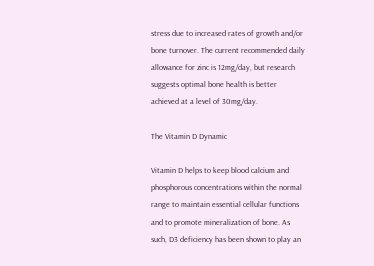stress due to increased rates of growth and/or bone turnover. The current recommended daily allowance for zinc is 12mg/day, but research suggests optimal bone health is better achieved at a level of 30mg/day.

The Vitamin D Dynamic

Vitamin D helps to keep blood calcium and phosphorous concentrations within the normal range to maintain essential cellular functions and to promote mineralization of bone. As such, D3 deficiency has been shown to play an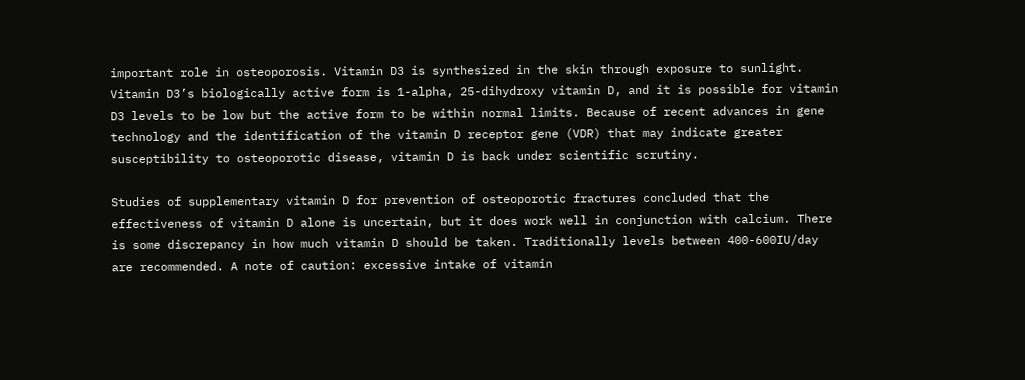important role in osteoporosis. Vitamin D3 is synthesized in the skin through exposure to sunlight. Vitamin D3’s biologically active form is 1-alpha, 25-dihydroxy vitamin D, and it is possible for vitamin D3 levels to be low but the active form to be within normal limits. Because of recent advances in gene technology and the identification of the vitamin D receptor gene (VDR) that may indicate greater susceptibility to osteoporotic disease, vitamin D is back under scientific scrutiny.

Studies of supplementary vitamin D for prevention of osteoporotic fractures concluded that the effectiveness of vitamin D alone is uncertain, but it does work well in conjunction with calcium. There is some discrepancy in how much vitamin D should be taken. Traditionally levels between 400-600IU/day are recommended. A note of caution: excessive intake of vitamin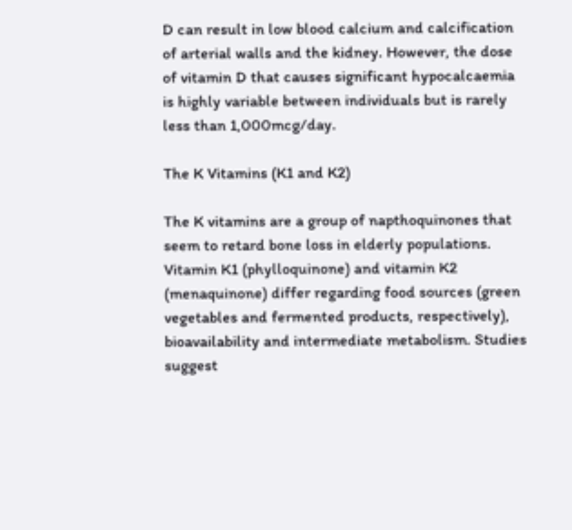D can result in low blood calcium and calcification of arterial walls and the kidney. However, the dose of vitamin D that causes significant hypocalcaemia is highly variable between individuals but is rarely less than 1,000mcg/day.

The K Vitamins (K1 and K2)

The K vitamins are a group of napthoquinones that seem to retard bone loss in elderly populations. Vitamin K1 (phylloquinone) and vitamin K2 (menaquinone) differ regarding food sources (green vegetables and fermented products, respectively), bioavailability and intermediate metabolism. Studies suggest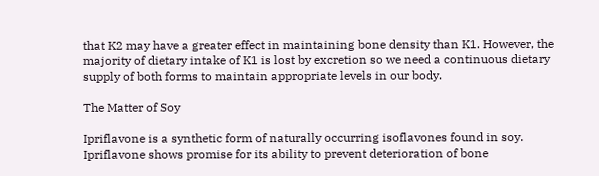that K2 may have a greater effect in maintaining bone density than K1. However, the majority of dietary intake of K1 is lost by excretion so we need a continuous dietary supply of both forms to maintain appropriate levels in our body.

The Matter of Soy

Ipriflavone is a synthetic form of naturally occurring isoflavones found in soy. Ipriflavone shows promise for its ability to prevent deterioration of bone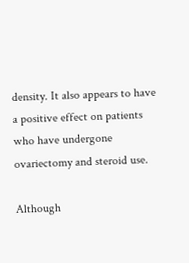density. It also appears to have a positive effect on patients who have undergone ovariectomy and steroid use.

Although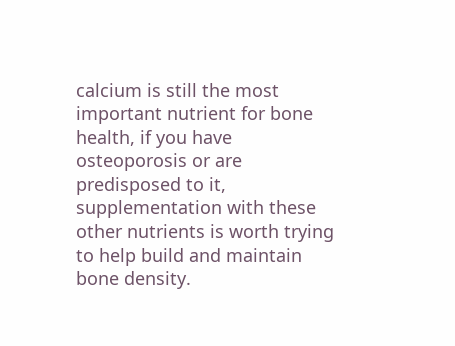calcium is still the most important nutrient for bone health, if you have osteoporosis or are predisposed to it, supplementation with these other nutrients is worth trying to help build and maintain bone density.